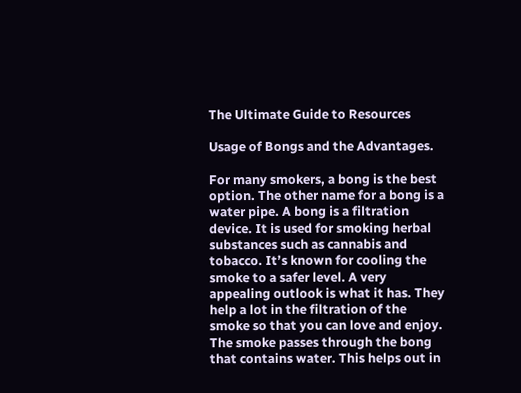The Ultimate Guide to Resources

Usage of Bongs and the Advantages.

For many smokers, a bong is the best option. The other name for a bong is a water pipe. A bong is a filtration device. It is used for smoking herbal substances such as cannabis and tobacco. It’s known for cooling the smoke to a safer level. A very appealing outlook is what it has. They help a lot in the filtration of the smoke so that you can love and enjoy. The smoke passes through the bong that contains water. This helps out in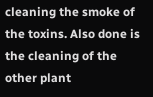cleaning the smoke of the toxins. Also done is the cleaning of the other plant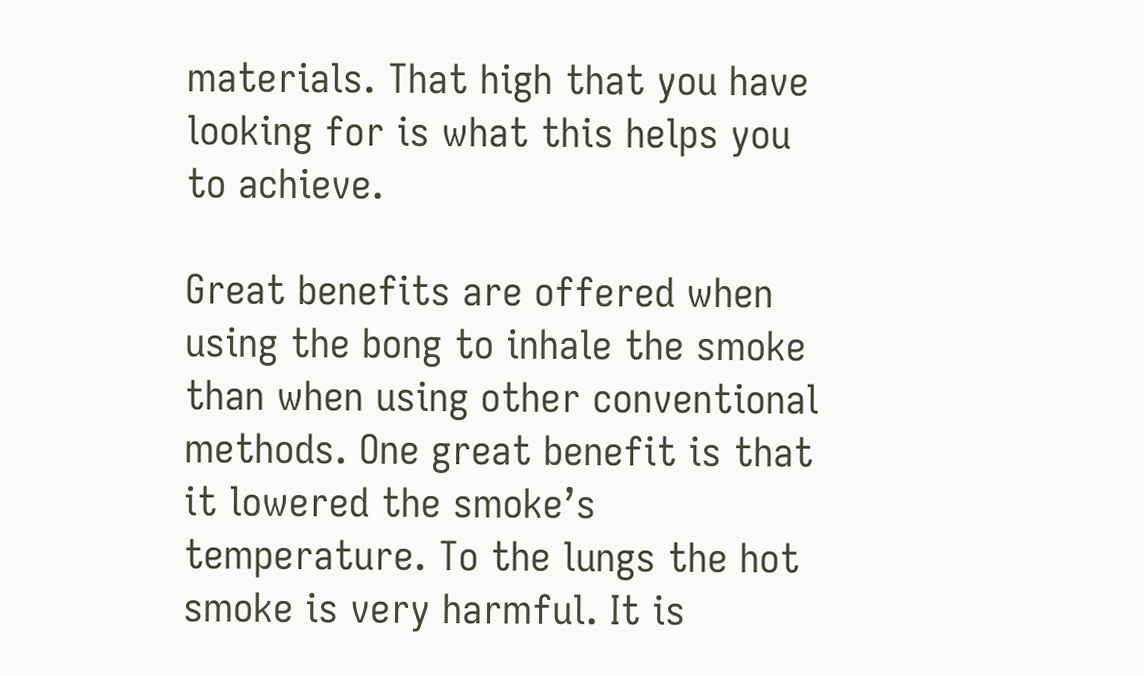materials. That high that you have looking for is what this helps you to achieve.

Great benefits are offered when using the bong to inhale the smoke than when using other conventional methods. One great benefit is that it lowered the smoke’s temperature. To the lungs the hot smoke is very harmful. It is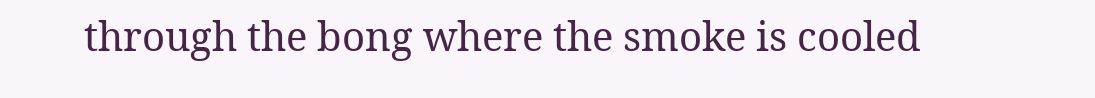through the bong where the smoke is cooled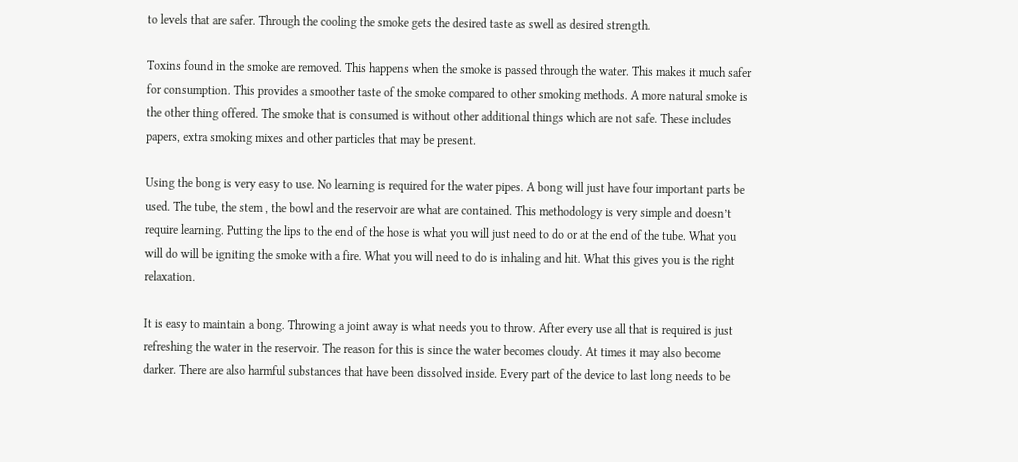to levels that are safer. Through the cooling the smoke gets the desired taste as swell as desired strength.

Toxins found in the smoke are removed. This happens when the smoke is passed through the water. This makes it much safer for consumption. This provides a smoother taste of the smoke compared to other smoking methods. A more natural smoke is the other thing offered. The smoke that is consumed is without other additional things which are not safe. These includes papers, extra smoking mixes and other particles that may be present.

Using the bong is very easy to use. No learning is required for the water pipes. A bong will just have four important parts be used. The tube, the stem , the bowl and the reservoir are what are contained. This methodology is very simple and doesn’t require learning. Putting the lips to the end of the hose is what you will just need to do or at the end of the tube. What you will do will be igniting the smoke with a fire. What you will need to do is inhaling and hit. What this gives you is the right relaxation.

It is easy to maintain a bong. Throwing a joint away is what needs you to throw. After every use all that is required is just refreshing the water in the reservoir. The reason for this is since the water becomes cloudy. At times it may also become darker. There are also harmful substances that have been dissolved inside. Every part of the device to last long needs to be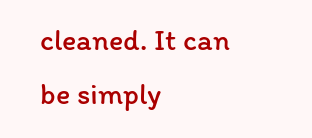cleaned. It can be simply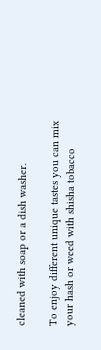cleaned with soap or a dish washer.

To enjoy different unique tastes you can mix your hash or weed with shisha tobacco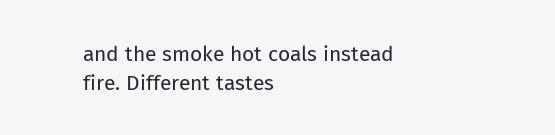and the smoke hot coals instead fire. Different tastes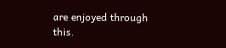are enjoyed through this.